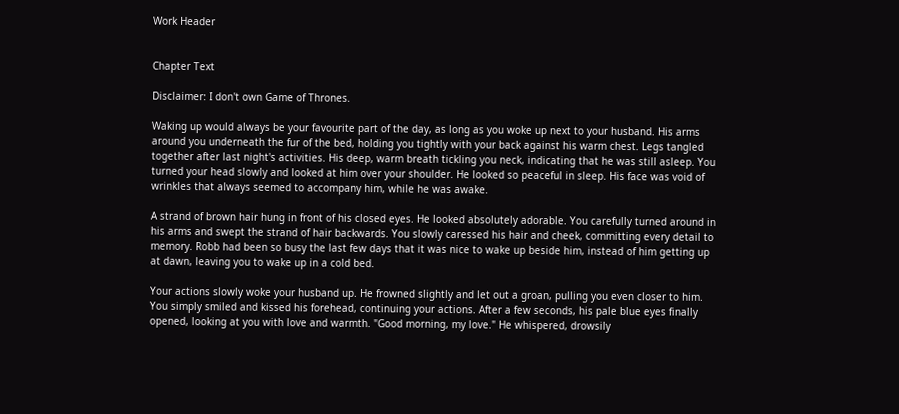Work Header


Chapter Text

Disclaimer: I don't own Game of Thrones.

Waking up would always be your favourite part of the day, as long as you woke up next to your husband. His arms around you underneath the fur of the bed, holding you tightly with your back against his warm chest. Legs tangled together after last night's activities. His deep, warm breath tickling you neck, indicating that he was still asleep. You turned your head slowly and looked at him over your shoulder. He looked so peaceful in sleep. His face was void of wrinkles that always seemed to accompany him, while he was awake.

A strand of brown hair hung in front of his closed eyes. He looked absolutely adorable. You carefully turned around in his arms and swept the strand of hair backwards. You slowly caressed his hair and cheek, committing every detail to memory. Robb had been so busy the last few days that it was nice to wake up beside him, instead of him getting up at dawn, leaving you to wake up in a cold bed.

Your actions slowly woke your husband up. He frowned slightly and let out a groan, pulling you even closer to him. You simply smiled and kissed his forehead, continuing your actions. After a few seconds, his pale blue eyes finally opened, looking at you with love and warmth. "Good morning, my love." He whispered, drowsily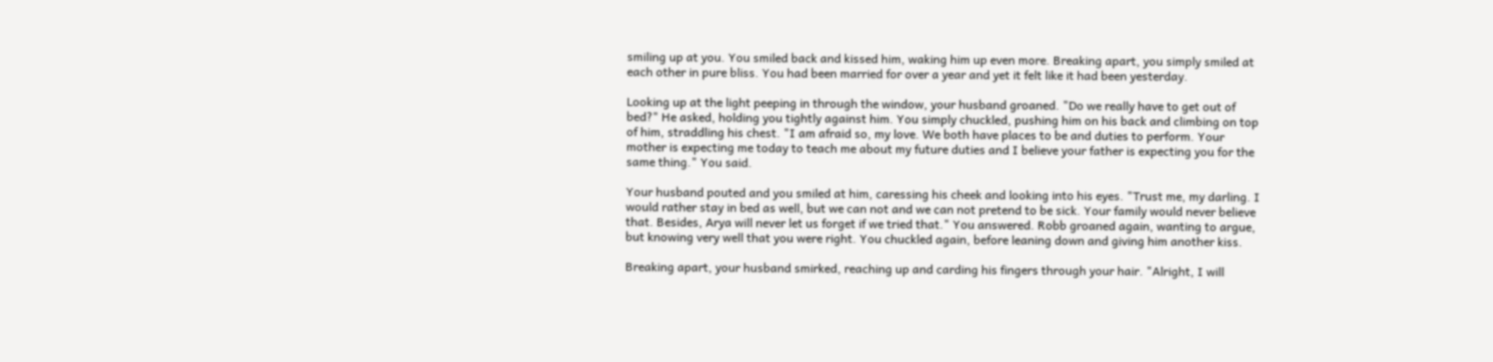smiling up at you. You smiled back and kissed him, waking him up even more. Breaking apart, you simply smiled at each other in pure bliss. You had been married for over a year and yet it felt like it had been yesterday.

Looking up at the light peeping in through the window, your husband groaned. "Do we really have to get out of bed?" He asked, holding you tightly against him. You simply chuckled, pushing him on his back and climbing on top of him, straddling his chest. "I am afraid so, my love. We both have places to be and duties to perform. Your mother is expecting me today to teach me about my future duties and I believe your father is expecting you for the same thing." You said.

Your husband pouted and you smiled at him, caressing his cheek and looking into his eyes. "Trust me, my darling. I would rather stay in bed as well, but we can not and we can not pretend to be sick. Your family would never believe that. Besides, Arya will never let us forget if we tried that." You answered. Robb groaned again, wanting to argue, but knowing very well that you were right. You chuckled again, before leaning down and giving him another kiss.

Breaking apart, your husband smirked, reaching up and carding his fingers through your hair. "Alright, I will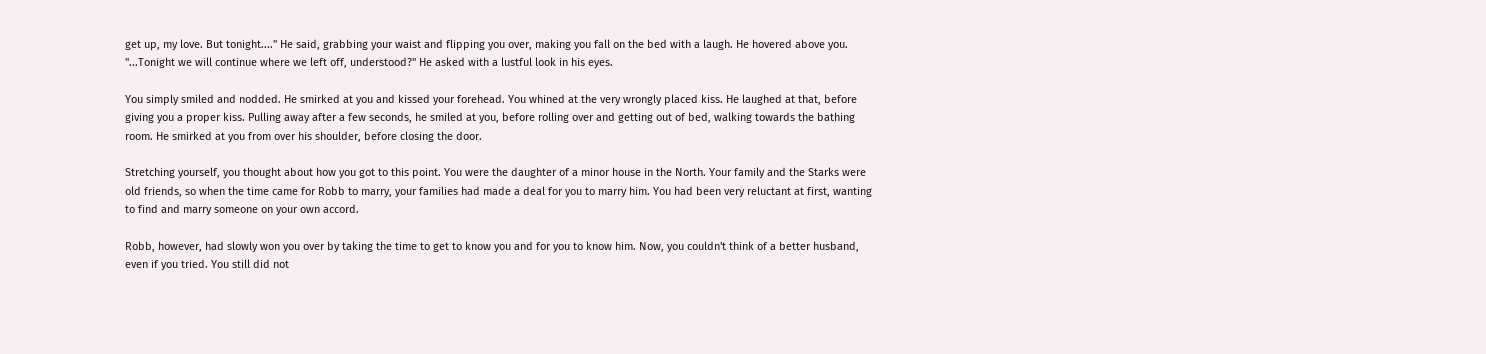get up, my love. But tonight...." He said, grabbing your waist and flipping you over, making you fall on the bed with a laugh. He hovered above you. "...Tonight we will continue where we left off, understood?" He asked with a lustful look in his eyes.

You simply smiled and nodded. He smirked at you and kissed your forehead. You whined at the very wrongly placed kiss. He laughed at that, before giving you a proper kiss. Pulling away after a few seconds, he smiled at you, before rolling over and getting out of bed, walking towards the bathing room. He smirked at you from over his shoulder, before closing the door.

Stretching yourself, you thought about how you got to this point. You were the daughter of a minor house in the North. Your family and the Starks were old friends, so when the time came for Robb to marry, your families had made a deal for you to marry him. You had been very reluctant at first, wanting to find and marry someone on your own accord.

Robb, however, had slowly won you over by taking the time to get to know you and for you to know him. Now, you couldn't think of a better husband, even if you tried. You still did not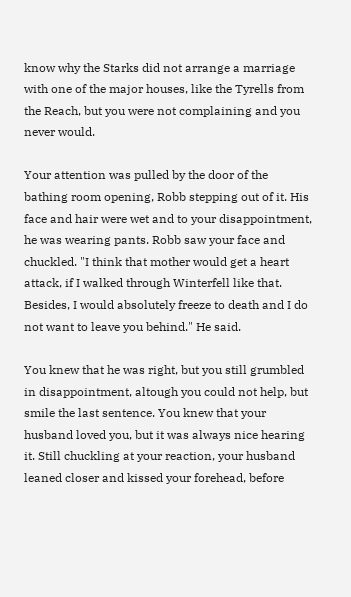know why the Starks did not arrange a marriage with one of the major houses, like the Tyrells from the Reach, but you were not complaining and you never would.

Your attention was pulled by the door of the bathing room opening, Robb stepping out of it. His face and hair were wet and to your disappointment, he was wearing pants. Robb saw your face and chuckled. "I think that mother would get a heart attack, if I walked through Winterfell like that. Besides, I would absolutely freeze to death and I do not want to leave you behind." He said.

You knew that he was right, but you still grumbled in disappointment, altough you could not help, but smile the last sentence. You knew that your husband loved you, but it was always nice hearing it. Still chuckling at your reaction, your husband leaned closer and kissed your forehead, before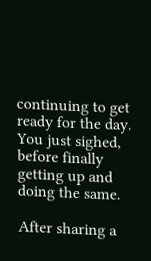continuing to get ready for the day. You just sighed, before finally getting up and doing the same.

After sharing a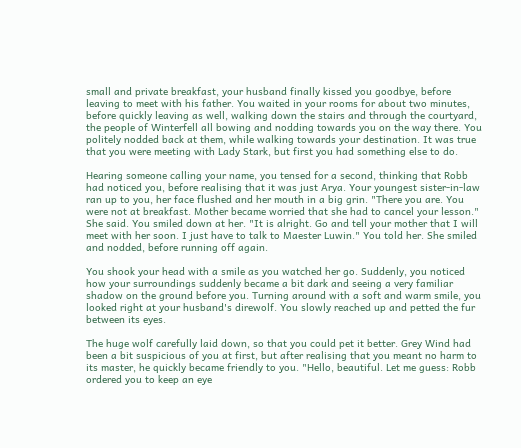small and private breakfast, your husband finally kissed you goodbye, before leaving to meet with his father. You waited in your rooms for about two minutes, before quickly leaving as well, walking down the stairs and through the courtyard, the people of Winterfell all bowing and nodding towards you on the way there. You politely nodded back at them, while walking towards your destination. It was true that you were meeting with Lady Stark, but first you had something else to do.

Hearing someone calling your name, you tensed for a second, thinking that Robb had noticed you, before realising that it was just Arya. Your youngest sister-in-law ran up to you, her face flushed and her mouth in a big grin. "There you are. You were not at breakfast. Mother became worried that she had to cancel your lesson." She said. You smiled down at her. "It is alright. Go and tell your mother that I will meet with her soon. I just have to talk to Maester Luwin." You told her. She smiled and nodded, before running off again.

You shook your head with a smile as you watched her go. Suddenly, you noticed how your surroundings suddenly became a bit dark and seeing a very familiar shadow on the ground before you. Turning around with a soft and warm smile, you looked right at your husband's direwolf. You slowly reached up and petted the fur between its eyes.

The huge wolf carefully laid down, so that you could pet it better. Grey Wind had been a bit suspicious of you at first, but after realising that you meant no harm to its master, he quickly became friendly to you. "Hello, beautiful. Let me guess: Robb ordered you to keep an eye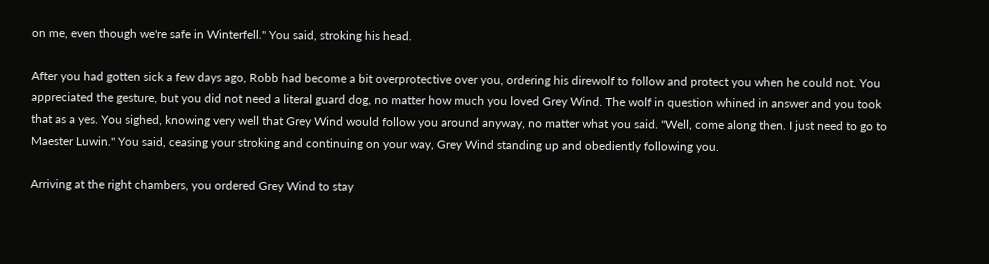on me, even though we're safe in Winterfell." You said, stroking his head.

After you had gotten sick a few days ago, Robb had become a bit overprotective over you, ordering his direwolf to follow and protect you when he could not. You appreciated the gesture, but you did not need a literal guard dog, no matter how much you loved Grey Wind. The wolf in question whined in answer and you took that as a yes. You sighed, knowing very well that Grey Wind would follow you around anyway, no matter what you said. "Well, come along then. I just need to go to Maester Luwin." You said, ceasing your stroking and continuing on your way, Grey Wind standing up and obediently following you.

Arriving at the right chambers, you ordered Grey Wind to stay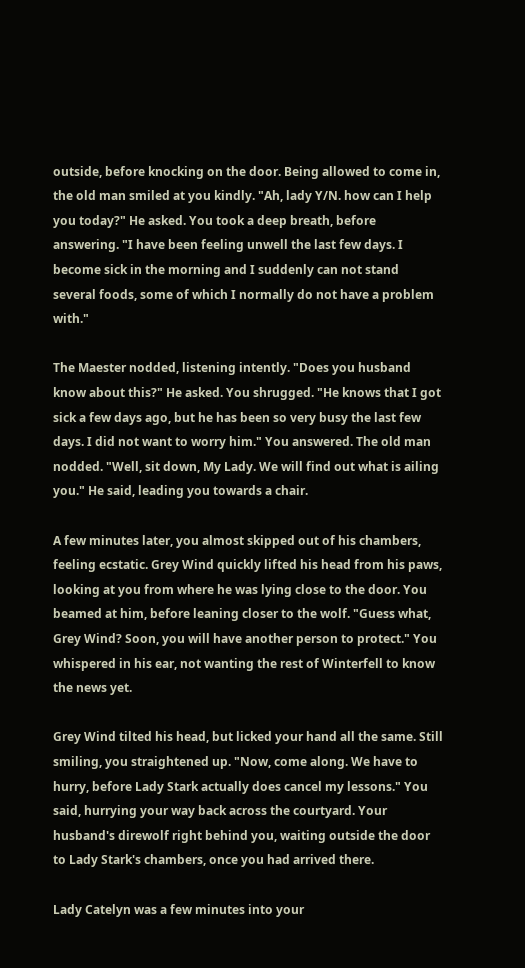outside, before knocking on the door. Being allowed to come in, the old man smiled at you kindly. "Ah, lady Y/N. how can I help you today?" He asked. You took a deep breath, before answering. "I have been feeling unwell the last few days. I become sick in the morning and I suddenly can not stand several foods, some of which I normally do not have a problem with."

The Maester nodded, listening intently. "Does you husband know about this?" He asked. You shrugged. "He knows that I got sick a few days ago, but he has been so very busy the last few days. I did not want to worry him." You answered. The old man nodded. "Well, sit down, My Lady. We will find out what is ailing you." He said, leading you towards a chair.

A few minutes later, you almost skipped out of his chambers, feeling ecstatic. Grey Wind quickly lifted his head from his paws, looking at you from where he was lying close to the door. You beamed at him, before leaning closer to the wolf. "Guess what, Grey Wind? Soon, you will have another person to protect." You whispered in his ear, not wanting the rest of Winterfell to know the news yet.

Grey Wind tilted his head, but licked your hand all the same. Still smiling, you straightened up. "Now, come along. We have to hurry, before Lady Stark actually does cancel my lessons." You said, hurrying your way back across the courtyard. Your husband's direwolf right behind you, waiting outside the door to Lady Stark's chambers, once you had arrived there.

Lady Catelyn was a few minutes into your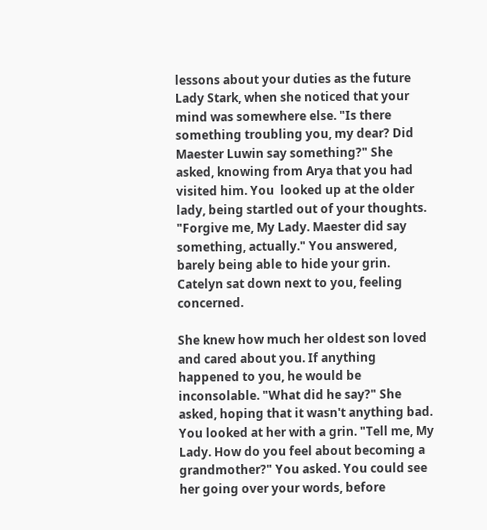lessons about your duties as the future Lady Stark, when she noticed that your mind was somewhere else. "Is there something troubling you, my dear? Did Maester Luwin say something?" She asked, knowing from Arya that you had visited him. You  looked up at the older lady, being startled out of your thoughts. "Forgive me, My Lady. Maester did say something, actually." You answered, barely being able to hide your grin. Catelyn sat down next to you, feeling concerned.

She knew how much her oldest son loved and cared about you. If anything happened to you, he would be inconsolable. "What did he say?" She asked, hoping that it wasn't anything bad. You looked at her with a grin. "Tell me, My Lady. How do you feel about becoming a grandmother?" You asked. You could see her going over your words, before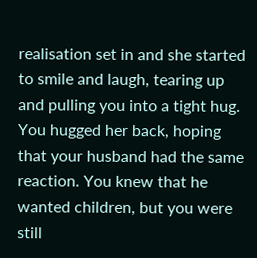realisation set in and she started to smile and laugh, tearing up and pulling you into a tight hug. You hugged her back, hoping that your husband had the same reaction. You knew that he wanted children, but you were still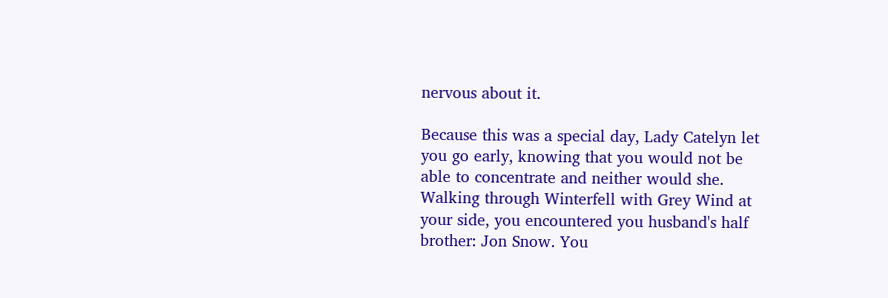nervous about it.

Because this was a special day, Lady Catelyn let you go early, knowing that you would not be able to concentrate and neither would she. Walking through Winterfell with Grey Wind at your side, you encountered you husband's half brother: Jon Snow. You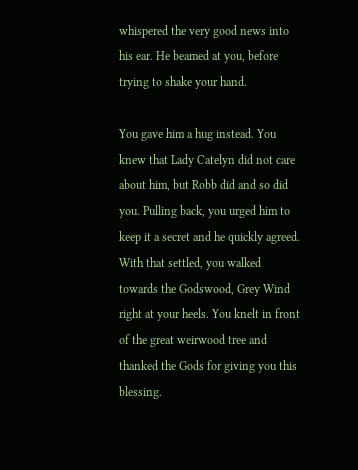whispered the very good news into his ear. He beamed at you, before trying to shake your hand.

You gave him a hug instead. You knew that Lady Catelyn did not care about him, but Robb did and so did you. Pulling back, you urged him to keep it a secret and he quickly agreed. With that settled, you walked towards the Godswood, Grey Wind right at your heels. You knelt in front of the great weirwood tree and thanked the Gods for giving you this blessing.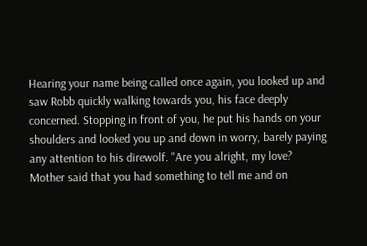Hearing your name being called once again, you looked up and saw Robb quickly walking towards you, his face deeply concerned. Stopping in front of you, he put his hands on your shoulders and looked you up and down in worry, barely paying any attention to his direwolf. "Are you alright, my love? Mother said that you had something to tell me and on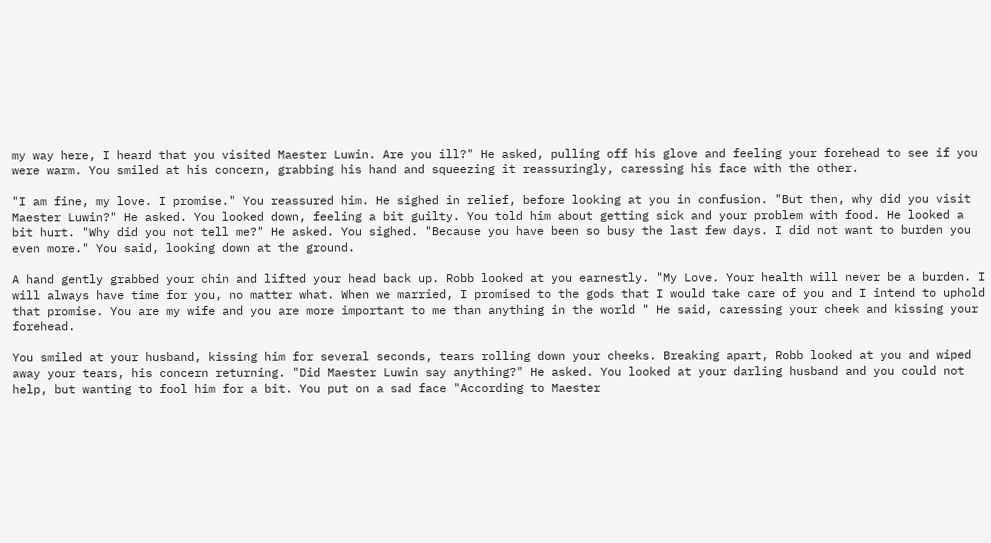my way here, I heard that you visited Maester Luwin. Are you ill?" He asked, pulling off his glove and feeling your forehead to see if you were warm. You smiled at his concern, grabbing his hand and squeezing it reassuringly, caressing his face with the other.

"I am fine, my love. I promise." You reassured him. He sighed in relief, before looking at you in confusion. "But then, why did you visit Maester Luwin?" He asked. You looked down, feeling a bit guilty. You told him about getting sick and your problem with food. He looked a bit hurt. "Why did you not tell me?" He asked. You sighed. "Because you have been so busy the last few days. I did not want to burden you even more." You said, looking down at the ground.

A hand gently grabbed your chin and lifted your head back up. Robb looked at you earnestly. "My Love. Your health will never be a burden. I will always have time for you, no matter what. When we married, I promised to the gods that I would take care of you and I intend to uphold that promise. You are my wife and you are more important to me than anything in the world " He said, caressing your cheek and kissing your forehead.

You smiled at your husband, kissing him for several seconds, tears rolling down your cheeks. Breaking apart, Robb looked at you and wiped away your tears, his concern returning. "Did Maester Luwin say anything?" He asked. You looked at your darling husband and you could not help, but wanting to fool him for a bit. You put on a sad face "According to Maester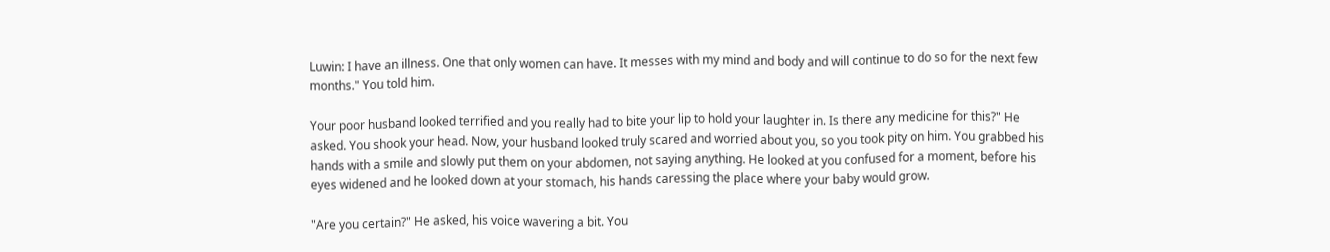Luwin: I have an illness. One that only women can have. It messes with my mind and body and will continue to do so for the next few months." You told him.

Your poor husband looked terrified and you really had to bite your lip to hold your laughter in. Is there any medicine for this?" He asked. You shook your head. Now, your husband looked truly scared and worried about you, so you took pity on him. You grabbed his hands with a smile and slowly put them on your abdomen, not saying anything. He looked at you confused for a moment, before his eyes widened and he looked down at your stomach, his hands caressing the place where your baby would grow.

"Are you certain?" He asked, his voice wavering a bit. You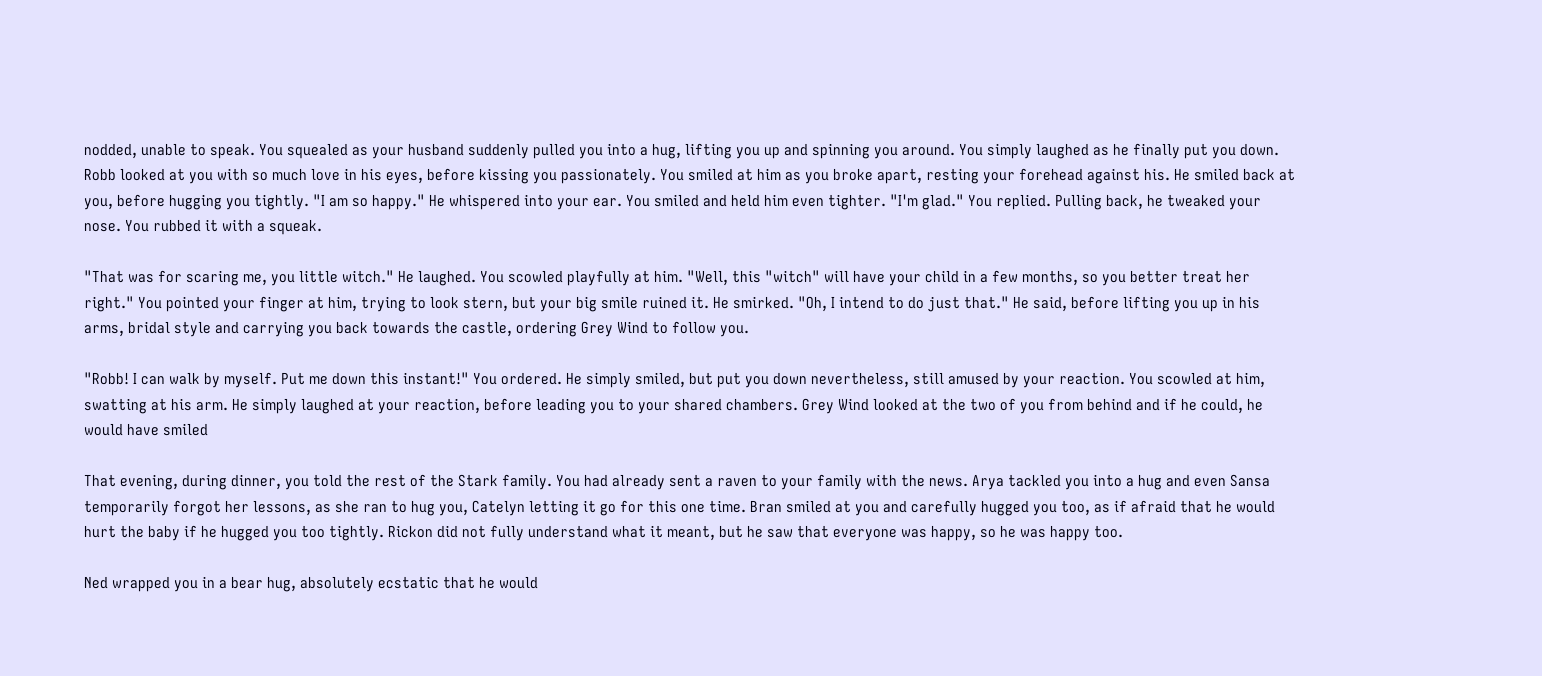nodded, unable to speak. You squealed as your husband suddenly pulled you into a hug, lifting you up and spinning you around. You simply laughed as he finally put you down. Robb looked at you with so much love in his eyes, before kissing you passionately. You smiled at him as you broke apart, resting your forehead against his. He smiled back at you, before hugging you tightly. "I am so happy." He whispered into your ear. You smiled and held him even tighter. "I'm glad." You replied. Pulling back, he tweaked your nose. You rubbed it with a squeak.

"That was for scaring me, you little witch." He laughed. You scowled playfully at him. "Well, this "witch" will have your child in a few months, so you better treat her right." You pointed your finger at him, trying to look stern, but your big smile ruined it. He smirked. "Oh, I intend to do just that." He said, before lifting you up in his arms, bridal style and carrying you back towards the castle, ordering Grey Wind to follow you.

"Robb! I can walk by myself. Put me down this instant!" You ordered. He simply smiled, but put you down nevertheless, still amused by your reaction. You scowled at him, swatting at his arm. He simply laughed at your reaction, before leading you to your shared chambers. Grey Wind looked at the two of you from behind and if he could, he would have smiled

That evening, during dinner, you told the rest of the Stark family. You had already sent a raven to your family with the news. Arya tackled you into a hug and even Sansa temporarily forgot her lessons, as she ran to hug you, Catelyn letting it go for this one time. Bran smiled at you and carefully hugged you too, as if afraid that he would hurt the baby if he hugged you too tightly. Rickon did not fully understand what it meant, but he saw that everyone was happy, so he was happy too.

Ned wrapped you in a bear hug, absolutely ecstatic that he would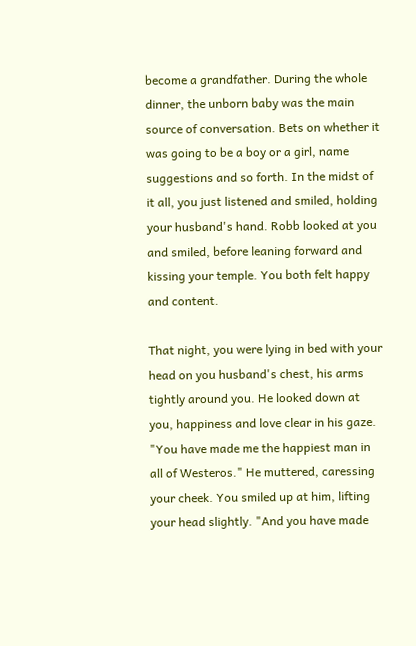become a grandfather. During the whole dinner, the unborn baby was the main source of conversation. Bets on whether it was going to be a boy or a girl, name suggestions and so forth. In the midst of it all, you just listened and smiled, holding your husband's hand. Robb looked at you and smiled, before leaning forward and kissing your temple. You both felt happy and content.

That night, you were lying in bed with your head on you husband's chest, his arms tightly around you. He looked down at you, happiness and love clear in his gaze. "You have made me the happiest man in all of Westeros." He muttered, caressing your cheek. You smiled up at him, lifting your head slightly. "And you have made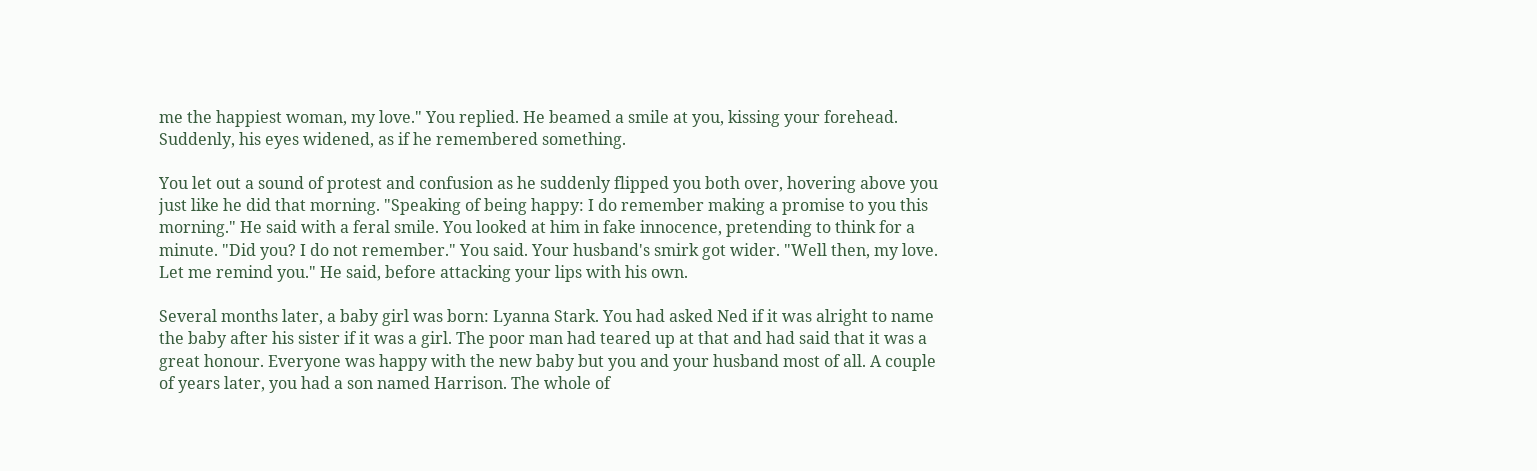me the happiest woman, my love." You replied. He beamed a smile at you, kissing your forehead. Suddenly, his eyes widened, as if he remembered something.

You let out a sound of protest and confusion as he suddenly flipped you both over, hovering above you just like he did that morning. "Speaking of being happy: I do remember making a promise to you this morning." He said with a feral smile. You looked at him in fake innocence, pretending to think for a minute. "Did you? I do not remember." You said. Your husband's smirk got wider. "Well then, my love. Let me remind you." He said, before attacking your lips with his own.

Several months later, a baby girl was born: Lyanna Stark. You had asked Ned if it was alright to name the baby after his sister if it was a girl. The poor man had teared up at that and had said that it was a great honour. Everyone was happy with the new baby but you and your husband most of all. A couple of years later, you had a son named Harrison. The whole of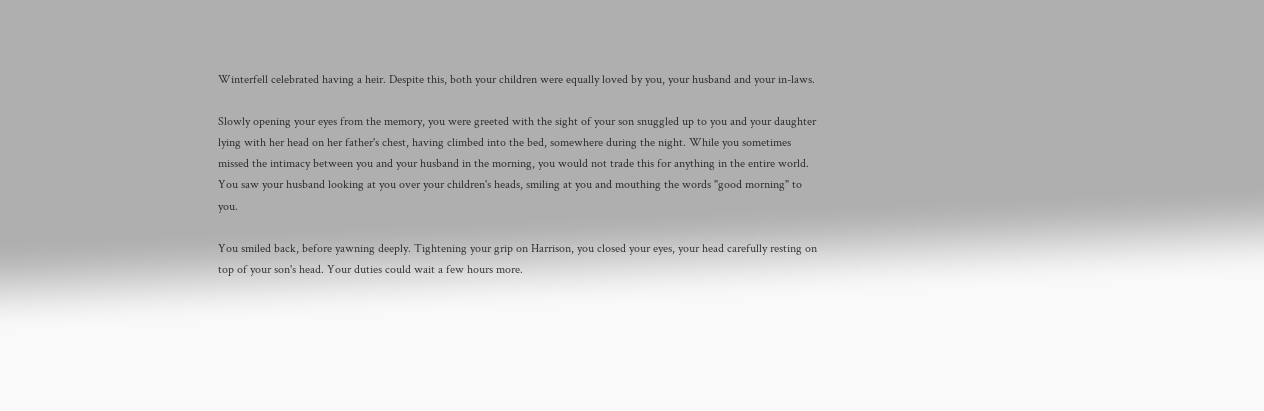Winterfell celebrated having a heir. Despite this, both your children were equally loved by you, your husband and your in-laws.

Slowly opening your eyes from the memory, you were greeted with the sight of your son snuggled up to you and your daughter lying with her head on her father's chest, having climbed into the bed, somewhere during the night. While you sometimes missed the intimacy between you and your husband in the morning, you would not trade this for anything in the entire world. You saw your husband looking at you over your children's heads, smiling at you and mouthing the words "good morning" to you.

You smiled back, before yawning deeply. Tightening your grip on Harrison, you closed your eyes, your head carefully resting on top of your son's head. Your duties could wait a few hours more.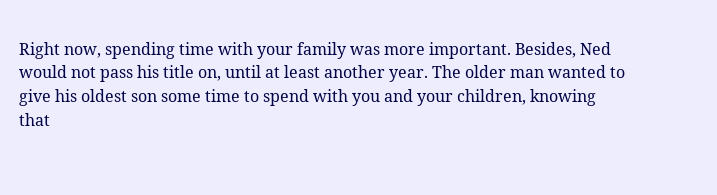Right now, spending time with your family was more important. Besides, Ned would not pass his title on, until at least another year. The older man wanted to give his oldest son some time to spend with you and your children, knowing that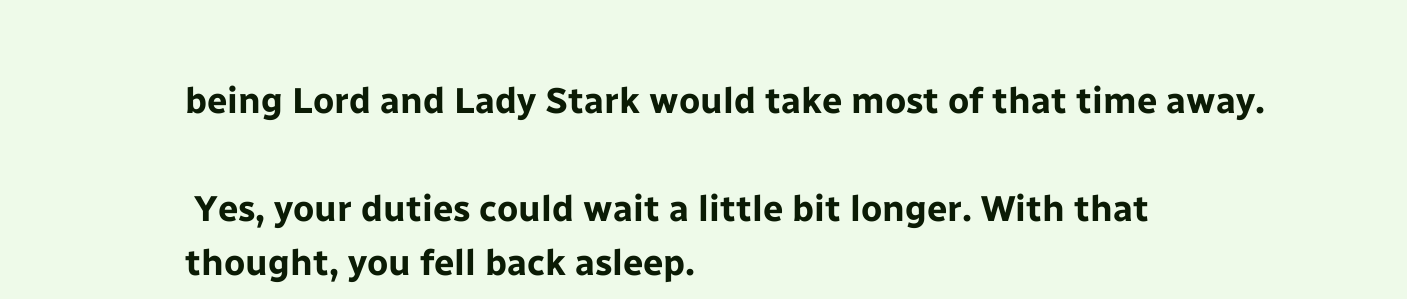being Lord and Lady Stark would take most of that time away.

 Yes, your duties could wait a little bit longer. With that thought, you fell back asleep.